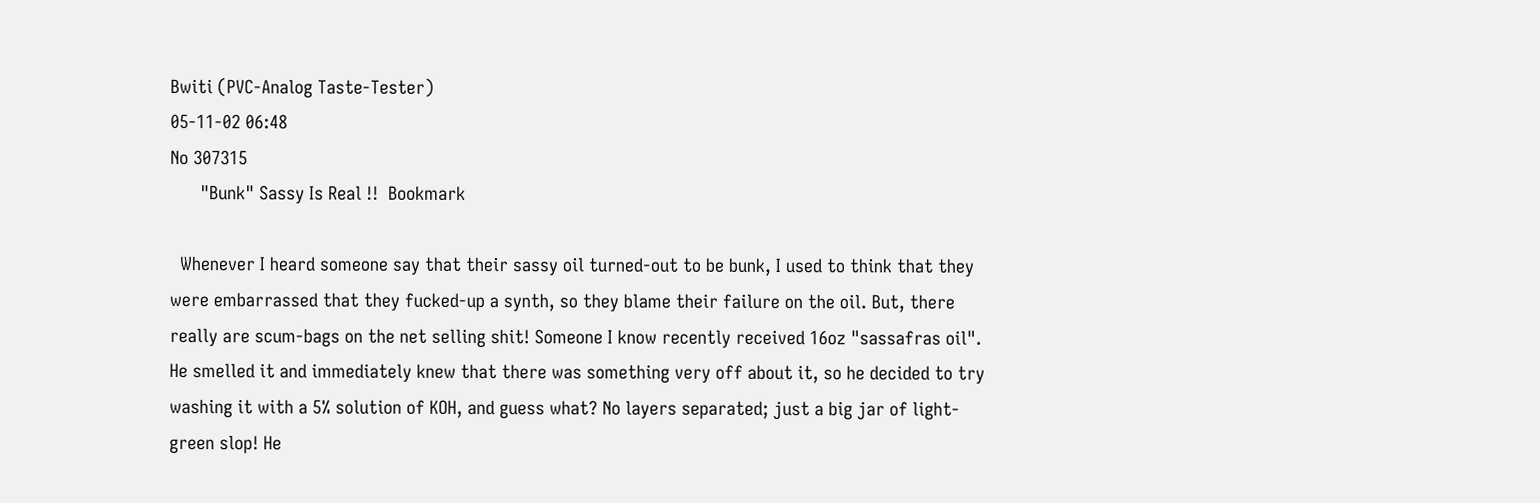Bwiti (PVC-Analog Taste-Tester)
05-11-02 06:48
No 307315
      "Bunk" Sassy Is Real !!  Bookmark

  Whenever I heard someone say that their sassy oil turned-out to be bunk, I used to think that they were embarrassed that they fucked-up a synth, so they blame their failure on the oil. But, there really are scum-bags on the net selling shit! Someone I know recently received 16oz "sassafras oil". He smelled it and immediately knew that there was something very off about it, so he decided to try washing it with a 5% solution of KOH, and guess what? No layers separated; just a big jar of light-green slop! He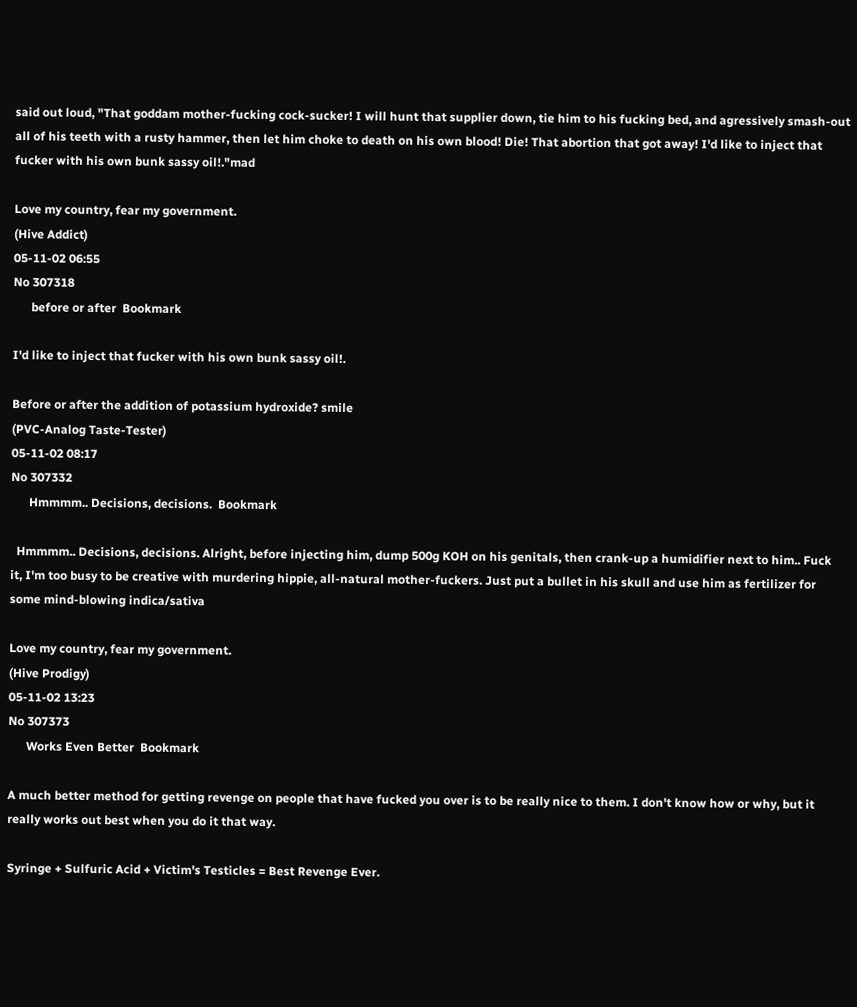said out loud, "That goddam mother-fucking cock-sucker! I will hunt that supplier down, tie him to his fucking bed, and agressively smash-out all of his teeth with a rusty hammer, then let him choke to death on his own blood! Die! That abortion that got away! I'd like to inject that fucker with his own bunk sassy oil!."mad

Love my country, fear my government.
(Hive Addict)
05-11-02 06:55
No 307318
      before or after  Bookmark

I'd like to inject that fucker with his own bunk sassy oil!.

Before or after the addition of potassium hydroxide? smile
(PVC-Analog Taste-Tester)
05-11-02 08:17
No 307332
      Hmmmm.. Decisions, decisions.  Bookmark

  Hmmmm.. Decisions, decisions. Alright, before injecting him, dump 500g KOH on his genitals, then crank-up a humidifier next to him.. Fuck it, I'm too busy to be creative with murdering hippie, all-natural mother-fuckers. Just put a bullet in his skull and use him as fertilizer for some mind-blowing indica/sativa

Love my country, fear my government.
(Hive Prodigy)
05-11-02 13:23
No 307373
      Works Even Better  Bookmark

A much better method for getting revenge on people that have fucked you over is to be really nice to them. I don't know how or why, but it really works out best when you do it that way.

Syringe + Sulfuric Acid + Victim's Testicles = Best Revenge Ever.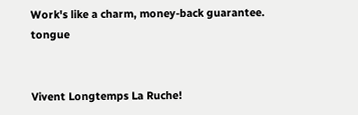Work's like a charm, money-back guarantee. tongue


Vivent Longtemps La Ruche!